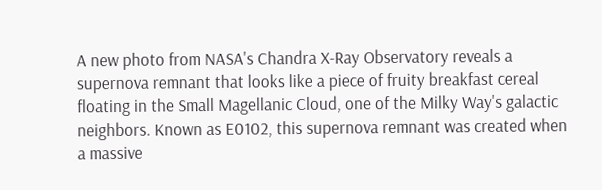A new photo from NASA's Chandra X-Ray Observatory reveals a supernova remnant that looks like a piece of fruity breakfast cereal floating in the Small Magellanic Cloud, one of the Milky Way's galactic neighbors. Known as E0102, this supernova remnant was created when a massive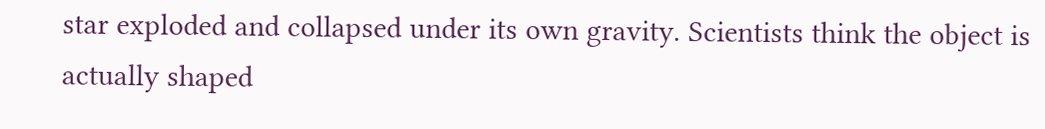star exploded and collapsed under its own gravity. Scientists think the object is actually shaped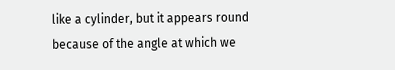like a cylinder, but it appears round because of the angle at which we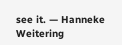see it. — Hanneke Weitering